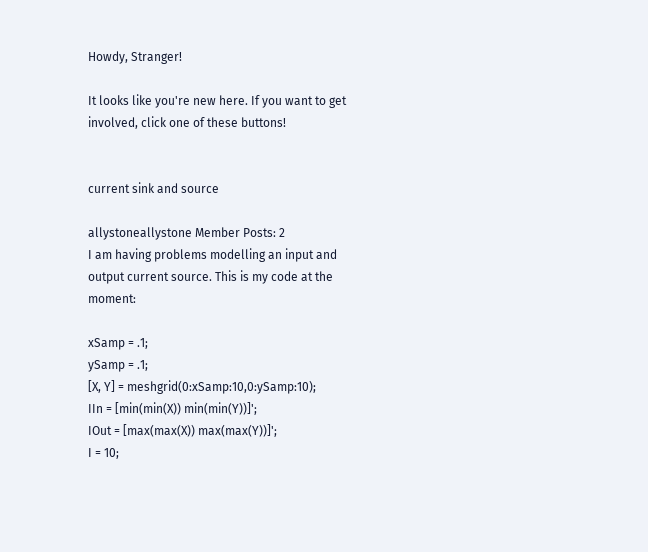Howdy, Stranger!

It looks like you're new here. If you want to get involved, click one of these buttons!


current sink and source

allystoneallystone Member Posts: 2
I am having problems modelling an input and output current source. This is my code at the moment:

xSamp = .1;
ySamp = .1;
[X, Y] = meshgrid(0:xSamp:10,0:ySamp:10);
IIn = [min(min(X)) min(min(Y))]';
IOut = [max(max(X)) max(max(Y))]';
I = 10;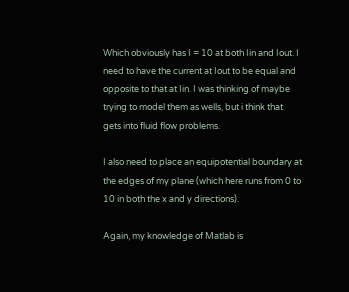Which obviously has I = 10 at both Iin and Iout. I need to have the current at Iout to be equal and opposite to that at Iin. I was thinking of maybe trying to model them as wells, but i think that gets into fluid flow problems.

I also need to place an equipotential boundary at the edges of my plane (which here runs from 0 to 10 in both the x and y directions).

Again, my knowledge of Matlab is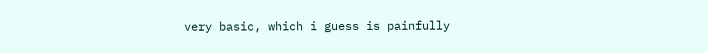very basic, which i guess is painfully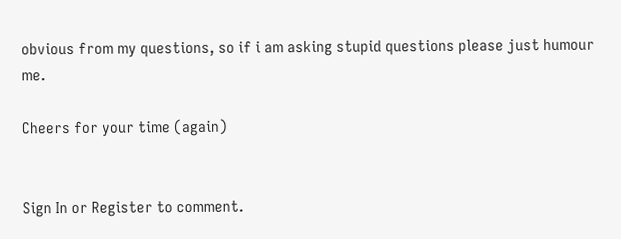obvious from my questions, so if i am asking stupid questions please just humour me.

Cheers for your time (again)


Sign In or Register to comment.